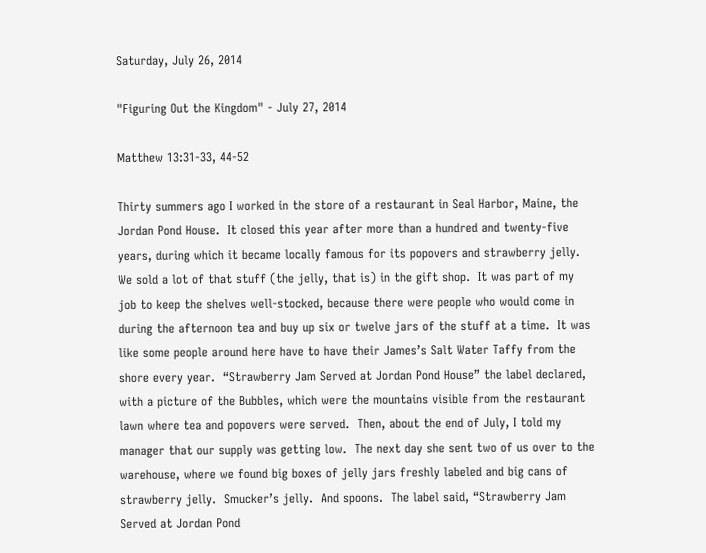Saturday, July 26, 2014

"Figuring Out the Kingdom" - July 27, 2014

Matthew 13:31-33, 44-52

Thirty summers ago I worked in the store of a restaurant in Seal Harbor, Maine, the Jordan Pond House.  It closed this year after more than a hundred and twenty-five years, during which it became locally famous for its popovers and strawberry jelly.  We sold a lot of that stuff (the jelly, that is) in the gift shop.  It was part of my job to keep the shelves well-stocked, because there were people who would come in during the afternoon tea and buy up six or twelve jars of the stuff at a time.  It was like some people around here have to have their James’s Salt Water Taffy from the shore every year.  “Strawberry Jam Served at Jordan Pond House” the label declared, with a picture of the Bubbles, which were the mountains visible from the restaurant lawn where tea and popovers were served.  Then, about the end of July, I told my manager that our supply was getting low.  The next day she sent two of us over to the warehouse, where we found big boxes of jelly jars freshly labeled and big cans of strawberry jelly.  Smucker’s jelly.  And spoons.  The label said, “Strawberry Jam Served at Jordan Pond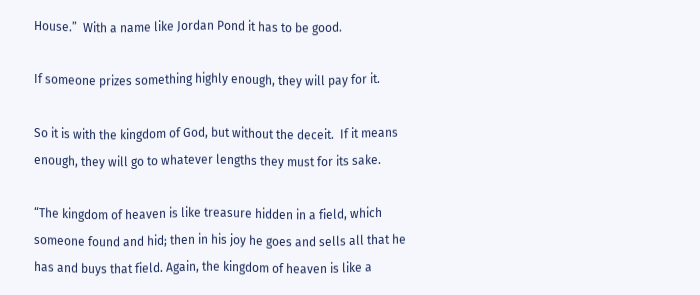House.”  With a name like Jordan Pond it has to be good.

If someone prizes something highly enough, they will pay for it.

So it is with the kingdom of God, but without the deceit.  If it means enough, they will go to whatever lengths they must for its sake.

“The kingdom of heaven is like treasure hidden in a field, which someone found and hid; then in his joy he goes and sells all that he has and buys that field. Again, the kingdom of heaven is like a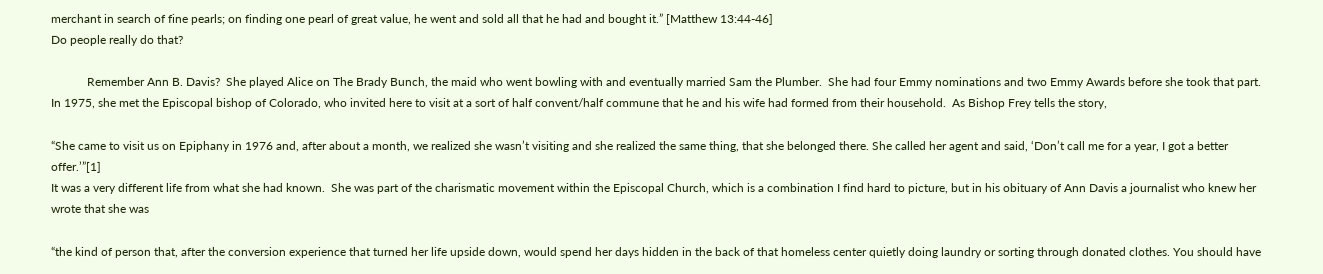merchant in search of fine pearls; on finding one pearl of great value, he went and sold all that he had and bought it.” [Matthew 13:44-46]
Do people really do that?

            Remember Ann B. Davis?  She played Alice on The Brady Bunch, the maid who went bowling with and eventually married Sam the Plumber.  She had four Emmy nominations and two Emmy Awards before she took that part.  In 1975, she met the Episcopal bishop of Colorado, who invited here to visit at a sort of half convent/half commune that he and his wife had formed from their household.  As Bishop Frey tells the story,

“She came to visit us on Epiphany in 1976 and, after about a month, we realized she wasn’t visiting and she realized the same thing, that she belonged there. She called her agent and said, ‘Don’t call me for a year, I got a better offer.’”[1]
It was a very different life from what she had known.  She was part of the charismatic movement within the Episcopal Church, which is a combination I find hard to picture, but in his obituary of Ann Davis a journalist who knew her wrote that she was

“the kind of person that, after the conversion experience that turned her life upside down, would spend her days hidden in the back of that homeless center quietly doing laundry or sorting through donated clothes. You should have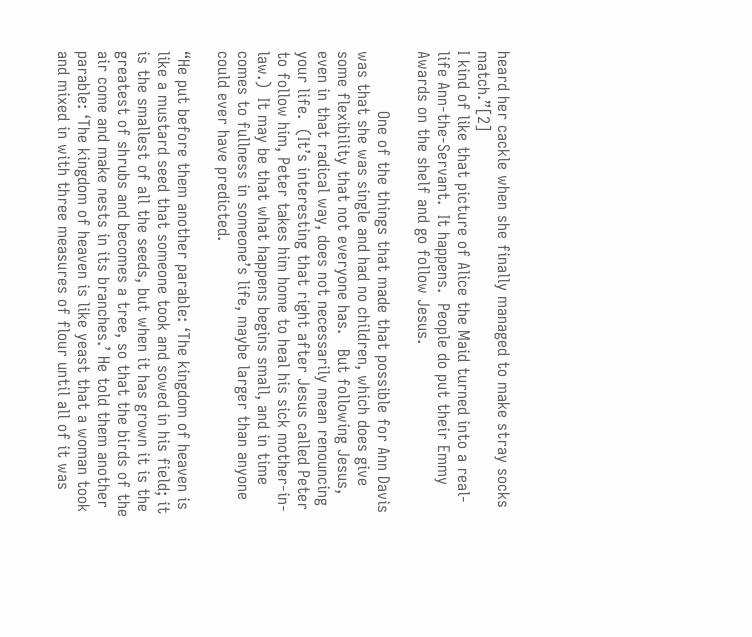heard her cackle when she finally managed to make stray socks match.”[2]
I kind of like that picture of Alice the Maid turned into a real-life Ann-the-Servant.  It happens.  People do put their Emmy Awards on the shelf and go follow Jesus.

            One of the things that made that possible for Ann Davis was that she was single and had no children, which does give some flexibility that not everyone has.   But following Jesus, even in that radical way, does not necessarily mean renouncing your life.  (It’s interesting that right after Jesus called Peter to follow him, Peter takes him home to heal his sick mother-in-law.)  It may be that what happens begins small, and in time comes to fullness in someone’s life, maybe larger than anyone could ever have predicted.

“He put before them another parable: ‘The kingdom of heaven is like a mustard seed that someone took and sowed in his field; it is the smallest of all the seeds, but when it has grown it is the greatest of shrubs and becomes a tree, so that the birds of the air come and make nests in its branches.’ He told them another parable: ‘The kingdom of heaven is like yeast that a woman took and mixed in with three measures of flour until all of it was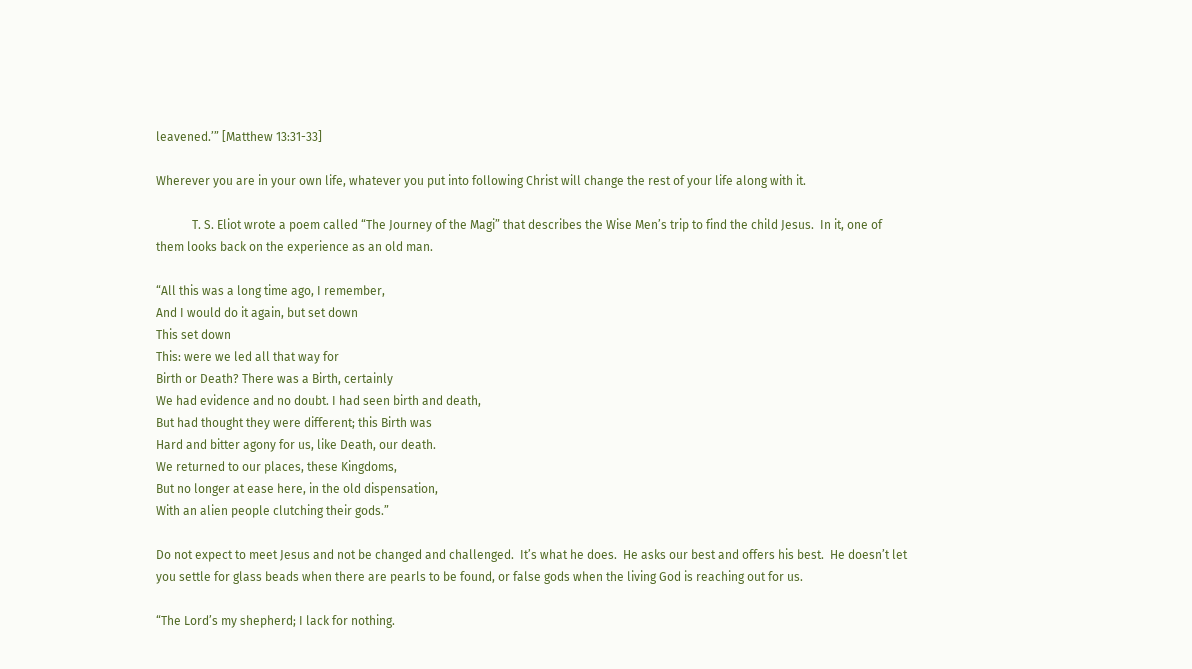leavened.’” [Matthew 13:31-33]

Wherever you are in your own life, whatever you put into following Christ will change the rest of your life along with it.

            T. S. Eliot wrote a poem called “The Journey of the Magi” that describes the Wise Men’s trip to find the child Jesus.  In it, one of them looks back on the experience as an old man.

“All this was a long time ago, I remember,
And I would do it again, but set down
This set down
This: were we led all that way for
Birth or Death? There was a Birth, certainly
We had evidence and no doubt. I had seen birth and death,
But had thought they were different; this Birth was
Hard and bitter agony for us, like Death, our death.
We returned to our places, these Kingdoms,
But no longer at ease here, in the old dispensation,
With an alien people clutching their gods.”

Do not expect to meet Jesus and not be changed and challenged.  It’s what he does.  He asks our best and offers his best.  He doesn’t let you settle for glass beads when there are pearls to be found, or false gods when the living God is reaching out for us.

“The Lord’s my shepherd; I lack for nothing.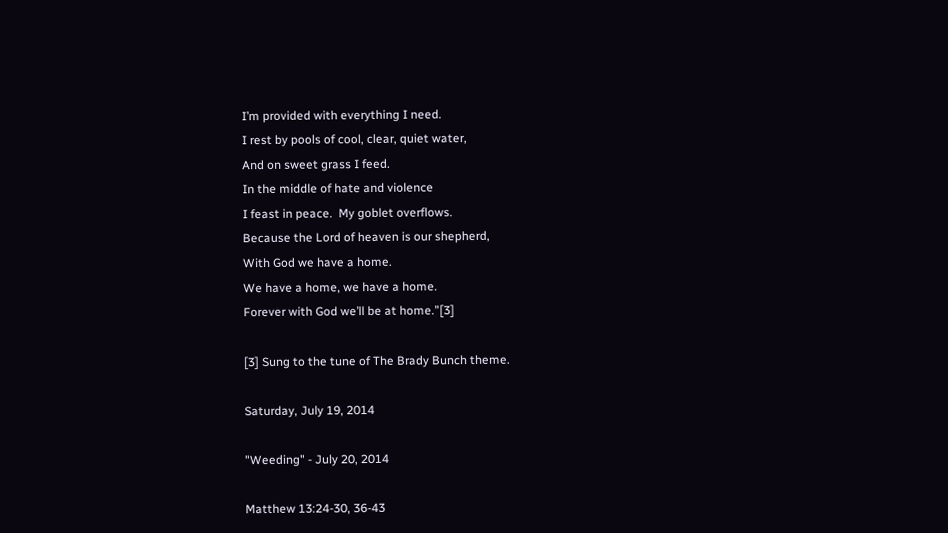I’m provided with everything I need.
I rest by pools of cool, clear, quiet water,
And on sweet grass I feed.
In the middle of hate and violence
I feast in peace.  My goblet overflows.
Because the Lord of heaven is our shepherd,
With God we have a home.
We have a home, we have a home.
Forever with God we’ll be at home.”[3]

[3] Sung to the tune of The Brady Bunch theme.

Saturday, July 19, 2014

"Weeding" - July 20, 2014

Matthew 13:24-30, 36-43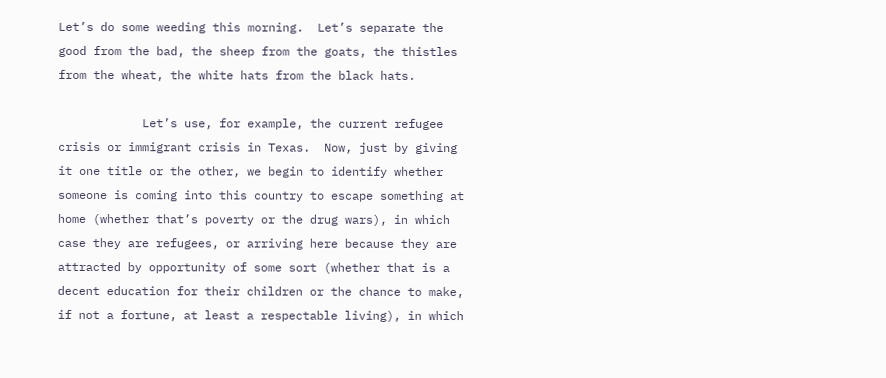Let’s do some weeding this morning.  Let’s separate the good from the bad, the sheep from the goats, the thistles from the wheat, the white hats from the black hats.

            Let’s use, for example, the current refugee crisis or immigrant crisis in Texas.  Now, just by giving it one title or the other, we begin to identify whether someone is coming into this country to escape something at home (whether that’s poverty or the drug wars), in which case they are refugees, or arriving here because they are attracted by opportunity of some sort (whether that is a decent education for their children or the chance to make, if not a fortune, at least a respectable living), in which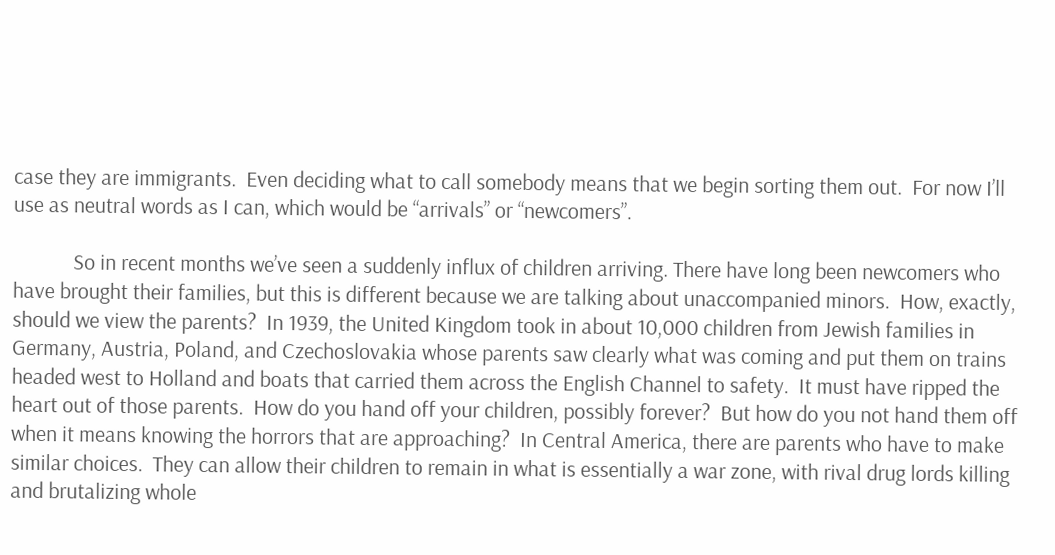case they are immigrants.  Even deciding what to call somebody means that we begin sorting them out.  For now I’ll use as neutral words as I can, which would be “arrivals” or “newcomers”.

            So in recent months we’ve seen a suddenly influx of children arriving. There have long been newcomers who have brought their families, but this is different because we are talking about unaccompanied minors.  How, exactly, should we view the parents?  In 1939, the United Kingdom took in about 10,000 children from Jewish families in Germany, Austria, Poland, and Czechoslovakia whose parents saw clearly what was coming and put them on trains headed west to Holland and boats that carried them across the English Channel to safety.  It must have ripped the heart out of those parents.  How do you hand off your children, possibly forever?  But how do you not hand them off when it means knowing the horrors that are approaching?  In Central America, there are parents who have to make similar choices.  They can allow their children to remain in what is essentially a war zone, with rival drug lords killing and brutalizing whole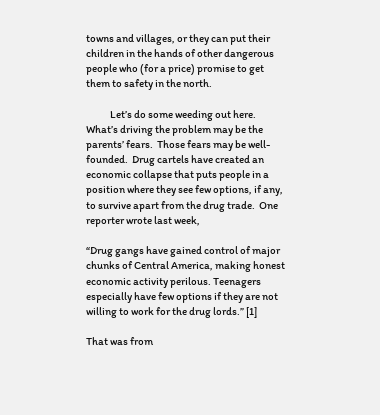towns and villages, or they can put their children in the hands of other dangerous people who (for a price) promise to get them to safety in the north.

            Let’s do some weeding out here.  What’s driving the problem may be the parents’ fears.  Those fears may be well-founded.  Drug cartels have created an economic collapse that puts people in a position where they see few options, if any, to survive apart from the drug trade.  One reporter wrote last week,

“Drug gangs have gained control of major chunks of Central America, making honest economic activity perilous. Teenagers especially have few options if they are not willing to work for the drug lords.” [1]

That was from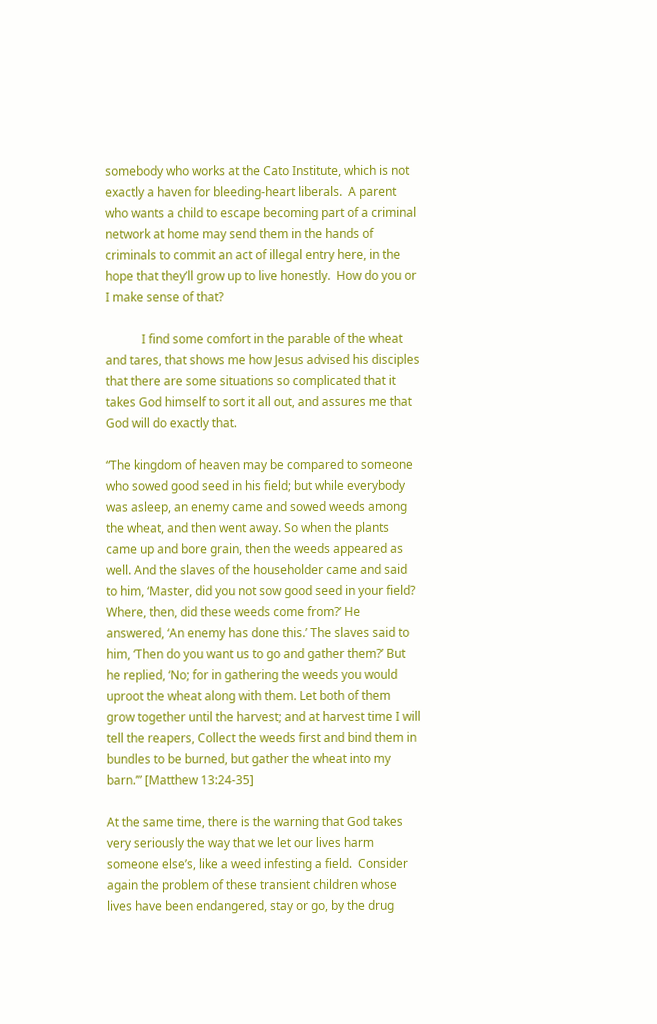somebody who works at the Cato Institute, which is not exactly a haven for bleeding-heart liberals.  A parent who wants a child to escape becoming part of a criminal network at home may send them in the hands of criminals to commit an act of illegal entry here, in the hope that they’ll grow up to live honestly.  How do you or I make sense of that?

            I find some comfort in the parable of the wheat and tares, that shows me how Jesus advised his disciples that there are some situations so complicated that it takes God himself to sort it all out, and assures me that God will do exactly that.

“The kingdom of heaven may be compared to someone who sowed good seed in his field; but while everybody was asleep, an enemy came and sowed weeds among the wheat, and then went away. So when the plants came up and bore grain, then the weeds appeared as well. And the slaves of the householder came and said to him, ‘Master, did you not sow good seed in your field? Where, then, did these weeds come from?’ He answered, ‘An enemy has done this.’ The slaves said to him, ‘Then do you want us to go and gather them?’ But he replied, ‘No; for in gathering the weeds you would uproot the wheat along with them. Let both of them grow together until the harvest; and at harvest time I will tell the reapers, Collect the weeds first and bind them in bundles to be burned, but gather the wheat into my barn.’” [Matthew 13:24-35]

At the same time, there is the warning that God takes very seriously the way that we let our lives harm someone else’s, like a weed infesting a field.  Consider again the problem of these transient children whose lives have been endangered, stay or go, by the drug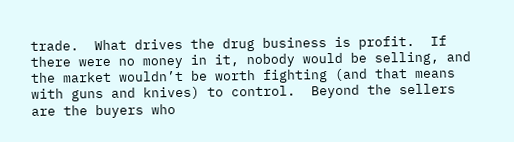trade.  What drives the drug business is profit.  If there were no money in it, nobody would be selling, and the market wouldn’t be worth fighting (and that means with guns and knives) to control.  Beyond the sellers are the buyers who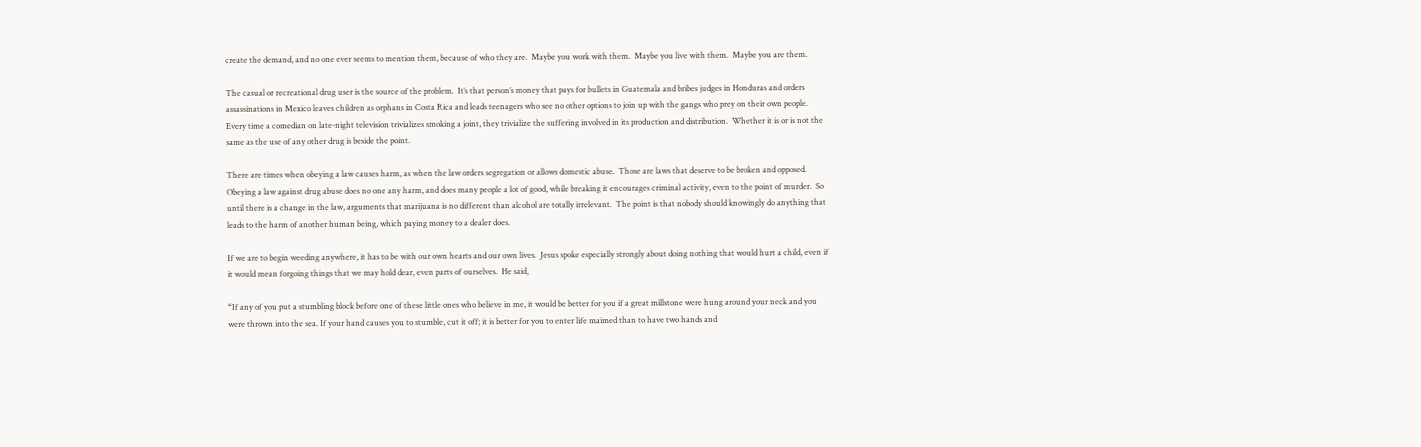create the demand, and no one ever seems to mention them, because of who they are.  Maybe you work with them.  Maybe you live with them.  Maybe you are them.

The casual or recreational drug user is the source of the problem.  It’s that person’s money that pays for bullets in Guatemala and bribes judges in Honduras and orders assassinations in Mexico leaves children as orphans in Costa Rica and leads teenagers who see no other options to join up with the gangs who prey on their own people.  Every time a comedian on late-night television trivializes smoking a joint, they trivialize the suffering involved in its production and distribution.  Whether it is or is not the same as the use of any other drug is beside the point.

There are times when obeying a law causes harm, as when the law orders segregation or allows domestic abuse.  Those are laws that deserve to be broken and opposed.  Obeying a law against drug abuse does no one any harm, and does many people a lot of good, while breaking it encourages criminal activity, even to the point of murder.  So until there is a change in the law, arguments that marijuana is no different than alcohol are totally irrelevant.  The point is that nobody should knowingly do anything that leads to the harm of another human being, which paying money to a dealer does.

If we are to begin weeding anywhere, it has to be with our own hearts and our own lives.  Jesus spoke especially strongly about doing nothing that would hurt a child, even if it would mean forgoing things that we may hold dear, even parts of ourselves.  He said,

“If any of you put a stumbling block before one of these little ones who believe in me, it would be better for you if a great millstone were hung around your neck and you were thrown into the sea. If your hand causes you to stumble, cut it off; it is better for you to enter life maimed than to have two hands and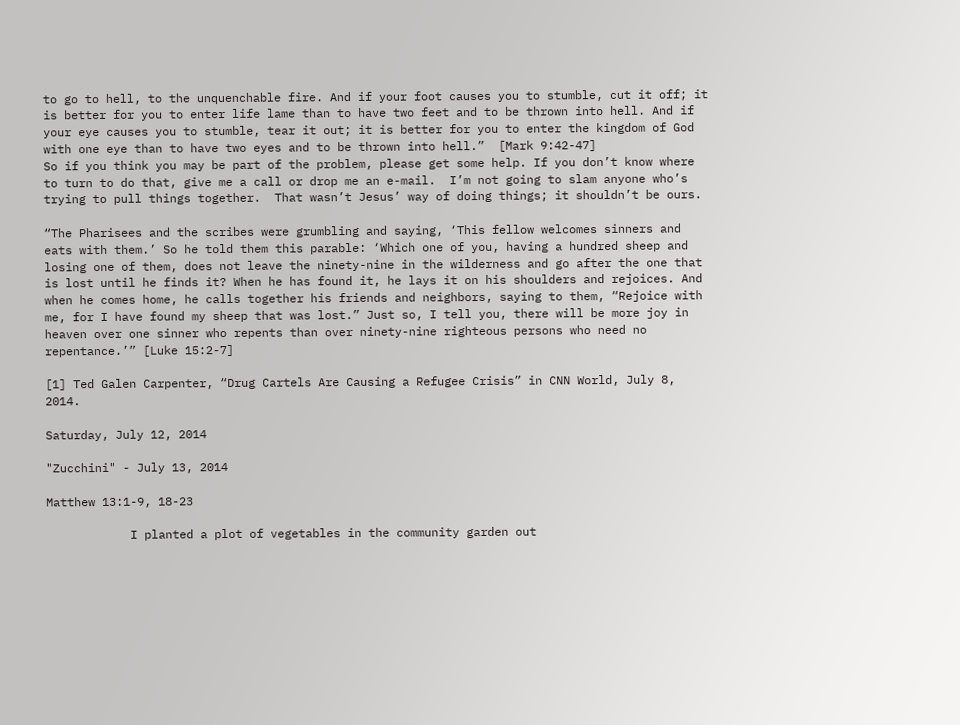to go to hell, to the unquenchable fire. And if your foot causes you to stumble, cut it off; it is better for you to enter life lame than to have two feet and to be thrown into hell. And if your eye causes you to stumble, tear it out; it is better for you to enter the kingdom of God with one eye than to have two eyes and to be thrown into hell.”  [Mark 9:42-47]
So if you think you may be part of the problem, please get some help. If you don’t know where to turn to do that, give me a call or drop me an e-mail.  I’m not going to slam anyone who’s trying to pull things together.  That wasn’t Jesus’ way of doing things; it shouldn’t be ours.

“The Pharisees and the scribes were grumbling and saying, ‘This fellow welcomes sinners and eats with them.’ So he told them this parable: ‘Which one of you, having a hundred sheep and losing one of them, does not leave the ninety-nine in the wilderness and go after the one that is lost until he finds it? When he has found it, he lays it on his shoulders and rejoices. And when he comes home, he calls together his friends and neighbors, saying to them, “Rejoice with me, for I have found my sheep that was lost.” Just so, I tell you, there will be more joy in heaven over one sinner who repents than over ninety-nine righteous persons who need no repentance.’” [Luke 15:2-7]

[1] Ted Galen Carpenter, “Drug Cartels Are Causing a Refugee Crisis” in CNN World, July 8, 2014.

Saturday, July 12, 2014

"Zucchini" - July 13, 2014

Matthew 13:1-9, 18-23

            I planted a plot of vegetables in the community garden out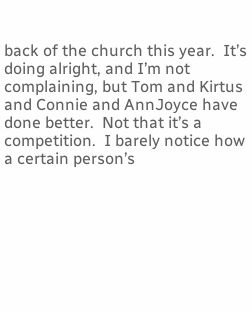back of the church this year.  It’s doing alright, and I’m not complaining, but Tom and Kirtus and Connie and AnnJoyce have done better.  Not that it’s a competition.  I barely notice how a certain person’s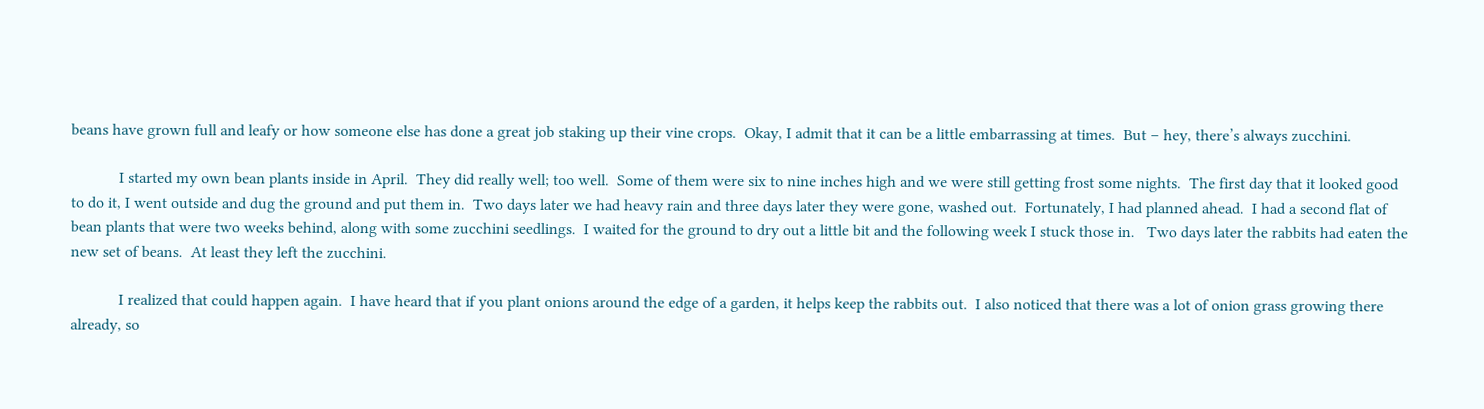beans have grown full and leafy or how someone else has done a great job staking up their vine crops.  Okay, I admit that it can be a little embarrassing at times.  But – hey, there’s always zucchini.

            I started my own bean plants inside in April.  They did really well; too well.  Some of them were six to nine inches high and we were still getting frost some nights.  The first day that it looked good to do it, I went outside and dug the ground and put them in.  Two days later we had heavy rain and three days later they were gone, washed out.  Fortunately, I had planned ahead.  I had a second flat of bean plants that were two weeks behind, along with some zucchini seedlings.  I waited for the ground to dry out a little bit and the following week I stuck those in.   Two days later the rabbits had eaten the new set of beans.  At least they left the zucchini.

            I realized that could happen again.  I have heard that if you plant onions around the edge of a garden, it helps keep the rabbits out.  I also noticed that there was a lot of onion grass growing there already, so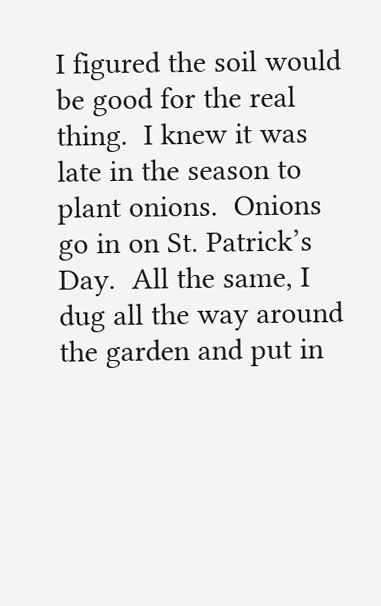I figured the soil would be good for the real thing.  I knew it was late in the season to plant onions.  Onions go in on St. Patrick’s Day.  All the same, I dug all the way around the garden and put in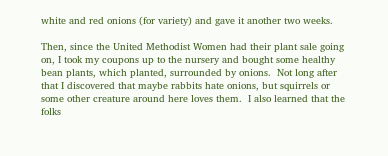white and red onions (for variety) and gave it another two weeks.

Then, since the United Methodist Women had their plant sale going on, I took my coupons up to the nursery and bought some healthy bean plants, which planted, surrounded by onions.  Not long after that I discovered that maybe rabbits hate onions, but squirrels or some other creature around here loves them.  I also learned that the folks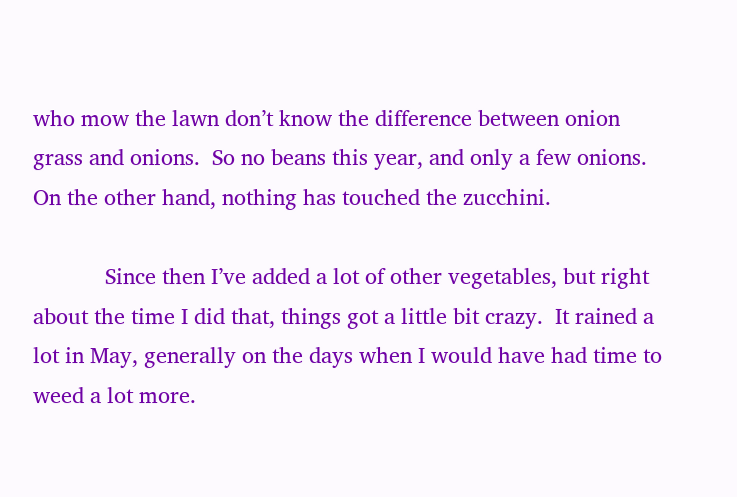who mow the lawn don’t know the difference between onion grass and onions.  So no beans this year, and only a few onions.  On the other hand, nothing has touched the zucchini.

            Since then I’ve added a lot of other vegetables, but right about the time I did that, things got a little bit crazy.  It rained a lot in May, generally on the days when I would have had time to weed a lot more.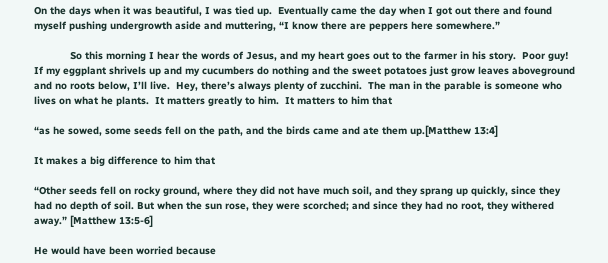On the days when it was beautiful, I was tied up.  Eventually came the day when I got out there and found myself pushing undergrowth aside and muttering, “I know there are peppers here somewhere.”

            So this morning I hear the words of Jesus, and my heart goes out to the farmer in his story.  Poor guy!  If my eggplant shrivels up and my cucumbers do nothing and the sweet potatoes just grow leaves aboveground and no roots below, I’ll live.  Hey, there’s always plenty of zucchini.  The man in the parable is someone who lives on what he plants.  It matters greatly to him.  It matters to him that

“as he sowed, some seeds fell on the path, and the birds came and ate them up.[Matthew 13:4]

It makes a big difference to him that

“Other seeds fell on rocky ground, where they did not have much soil, and they sprang up quickly, since they had no depth of soil. But when the sun rose, they were scorched; and since they had no root, they withered away.” [Matthew 13:5-6]

He would have been worried because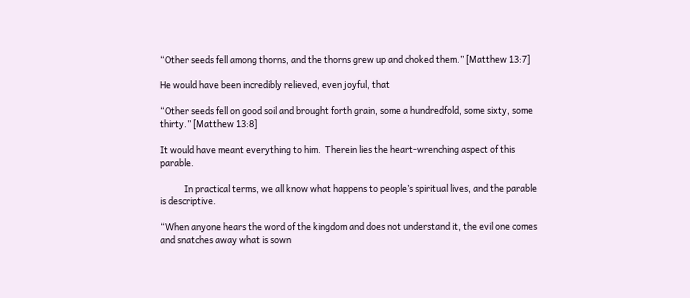“Other seeds fell among thorns, and the thorns grew up and choked them.” [Matthew 13:7]

He would have been incredibly relieved, even joyful, that

“Other seeds fell on good soil and brought forth grain, some a hundredfold, some sixty, some thirty.” [Matthew 13:8]

It would have meant everything to him.  Therein lies the heart-wrenching aspect of this parable.

            In practical terms, we all know what happens to people’s spiritual lives, and the parable is descriptive.

“When anyone hears the word of the kingdom and does not understand it, the evil one comes and snatches away what is sown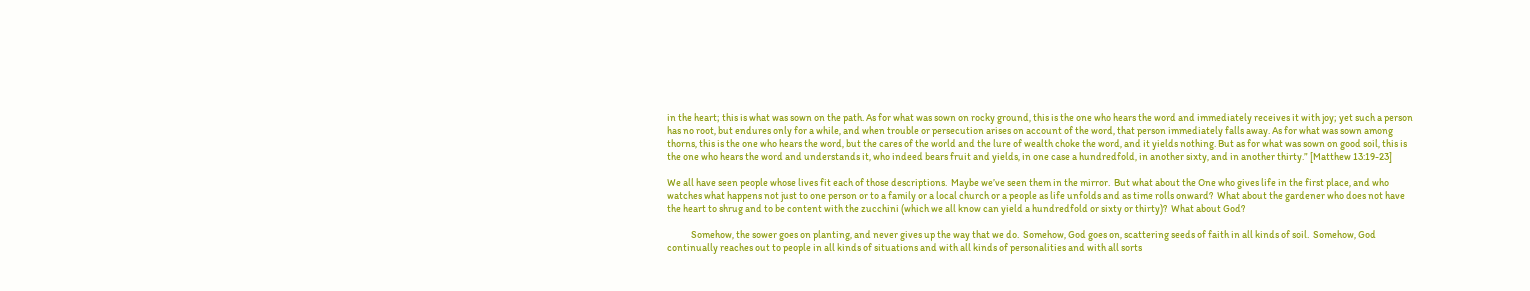in the heart; this is what was sown on the path. As for what was sown on rocky ground, this is the one who hears the word and immediately receives it with joy; yet such a person has no root, but endures only for a while, and when trouble or persecution arises on account of the word, that person immediately falls away. As for what was sown among thorns, this is the one who hears the word, but the cares of the world and the lure of wealth choke the word, and it yields nothing. But as for what was sown on good soil, this is the one who hears the word and understands it, who indeed bears fruit and yields, in one case a hundredfold, in another sixty, and in another thirty.” [Matthew 13:19-23]

We all have seen people whose lives fit each of those descriptions.  Maybe we’ve seen them in the mirror.  But what about the One who gives life in the first place, and who watches what happens not just to one person or to a family or a local church or a people as life unfolds and as time rolls onward?  What about the gardener who does not have the heart to shrug and to be content with the zucchini (which we all know can yield a hundredfold or sixty or thirty)?  What about God?

            Somehow, the sower goes on planting, and never gives up the way that we do.  Somehow, God goes on, scattering seeds of faith in all kinds of soil.  Somehow, God continually reaches out to people in all kinds of situations and with all kinds of personalities and with all sorts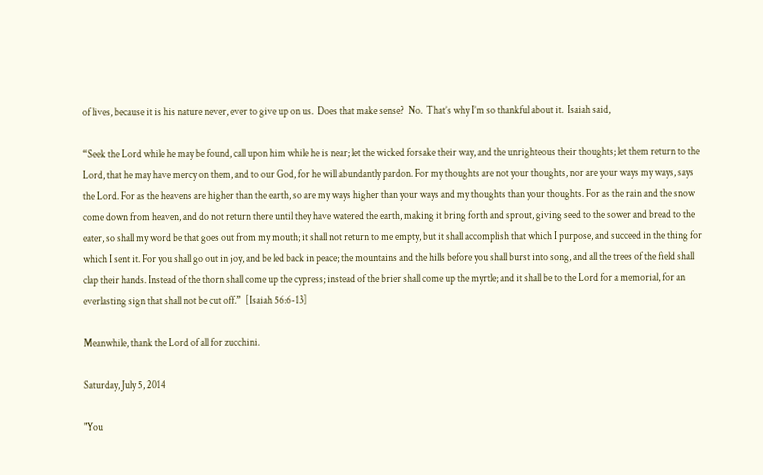of lives, because it is his nature never, ever to give up on us.  Does that make sense?  No.  That’s why I’m so thankful about it.  Isaiah said,

“Seek the Lord while he may be found, call upon him while he is near; let the wicked forsake their way, and the unrighteous their thoughts; let them return to the Lord, that he may have mercy on them, and to our God, for he will abundantly pardon. For my thoughts are not your thoughts, nor are your ways my ways, says the Lord. For as the heavens are higher than the earth, so are my ways higher than your ways and my thoughts than your thoughts. For as the rain and the snow come down from heaven, and do not return there until they have watered the earth, making it bring forth and sprout, giving seed to the sower and bread to the eater, so shall my word be that goes out from my mouth; it shall not return to me empty, but it shall accomplish that which I purpose, and succeed in the thing for which I sent it. For you shall go out in joy, and be led back in peace; the mountains and the hills before you shall burst into song, and all the trees of the field shall clap their hands. Instead of the thorn shall come up the cypress; instead of the brier shall come up the myrtle; and it shall be to the Lord for a memorial, for an everlasting sign that shall not be cut off.”  [Isaiah 56:6-13]

Meanwhile, thank the Lord of all for zucchini.

Saturday, July 5, 2014

"You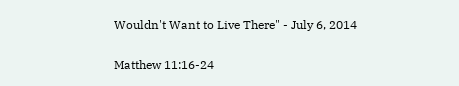Wouldn't Want to Live There" - July 6, 2014

Matthew 11:16-24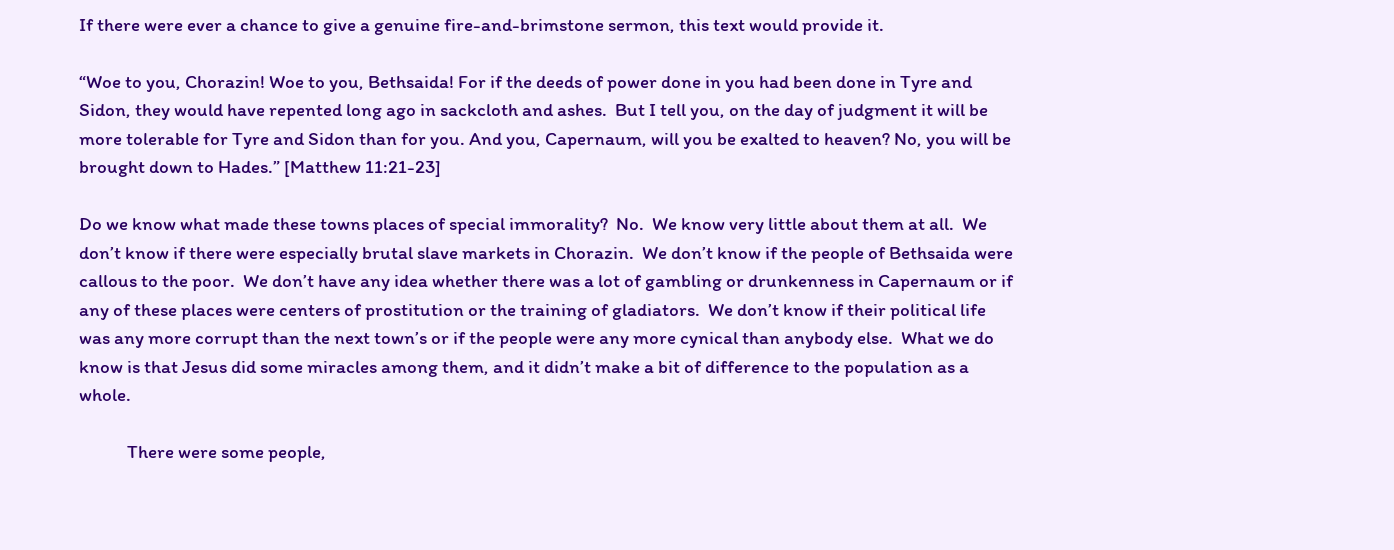If there were ever a chance to give a genuine fire-and-brimstone sermon, this text would provide it.

“Woe to you, Chorazin! Woe to you, Bethsaida! For if the deeds of power done in you had been done in Tyre and Sidon, they would have repented long ago in sackcloth and ashes.  But I tell you, on the day of judgment it will be more tolerable for Tyre and Sidon than for you. And you, Capernaum, will you be exalted to heaven? No, you will be brought down to Hades.” [Matthew 11:21-23]

Do we know what made these towns places of special immorality?  No.  We know very little about them at all.  We don’t know if there were especially brutal slave markets in Chorazin.  We don’t know if the people of Bethsaida were callous to the poor.  We don’t have any idea whether there was a lot of gambling or drunkenness in Capernaum or if any of these places were centers of prostitution or the training of gladiators.  We don’t know if their political life was any more corrupt than the next town’s or if the people were any more cynical than anybody else.  What we do know is that Jesus did some miracles among them, and it didn’t make a bit of difference to the population as a whole.

            There were some people,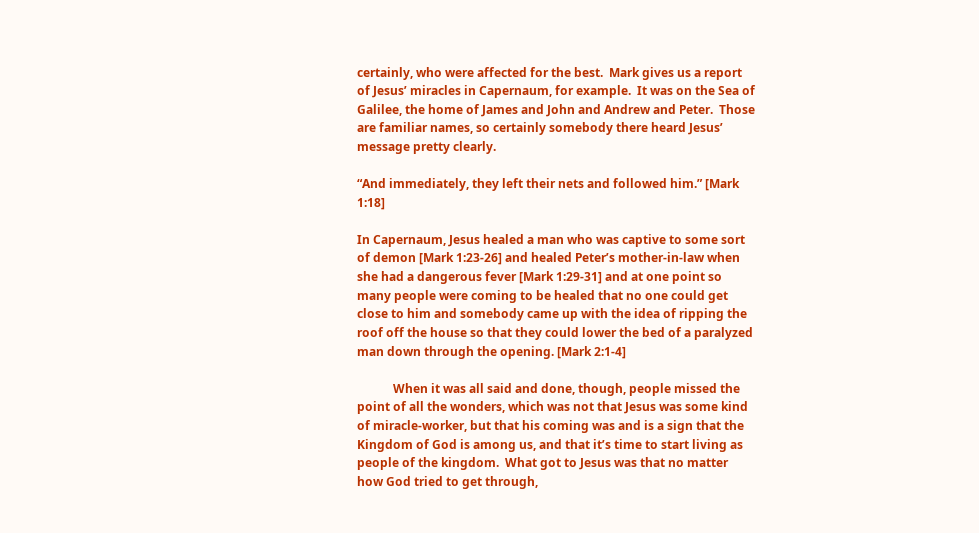certainly, who were affected for the best.  Mark gives us a report of Jesus’ miracles in Capernaum, for example.  It was on the Sea of Galilee, the home of James and John and Andrew and Peter.  Those are familiar names, so certainly somebody there heard Jesus’ message pretty clearly.

“And immediately, they left their nets and followed him.” [Mark 1:18]

In Capernaum, Jesus healed a man who was captive to some sort of demon [Mark 1:23-26] and healed Peter’s mother-in-law when she had a dangerous fever [Mark 1:29-31] and at one point so many people were coming to be healed that no one could get close to him and somebody came up with the idea of ripping the roof off the house so that they could lower the bed of a paralyzed man down through the opening. [Mark 2:1-4]

            When it was all said and done, though, people missed the point of all the wonders, which was not that Jesus was some kind of miracle-worker, but that his coming was and is a sign that the Kingdom of God is among us, and that it’s time to start living as people of the kingdom.  What got to Jesus was that no matter how God tried to get through,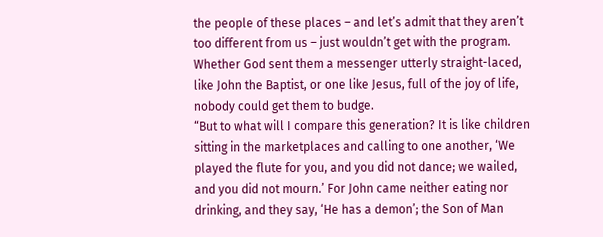the people of these places – and let’s admit that they aren’t too different from us – just wouldn’t get with the program.  Whether God sent them a messenger utterly straight-laced, like John the Baptist, or one like Jesus, full of the joy of life, nobody could get them to budge.
“But to what will I compare this generation? It is like children sitting in the marketplaces and calling to one another, ‘We played the flute for you, and you did not dance; we wailed, and you did not mourn.’ For John came neither eating nor drinking, and they say, ‘He has a demon’; the Son of Man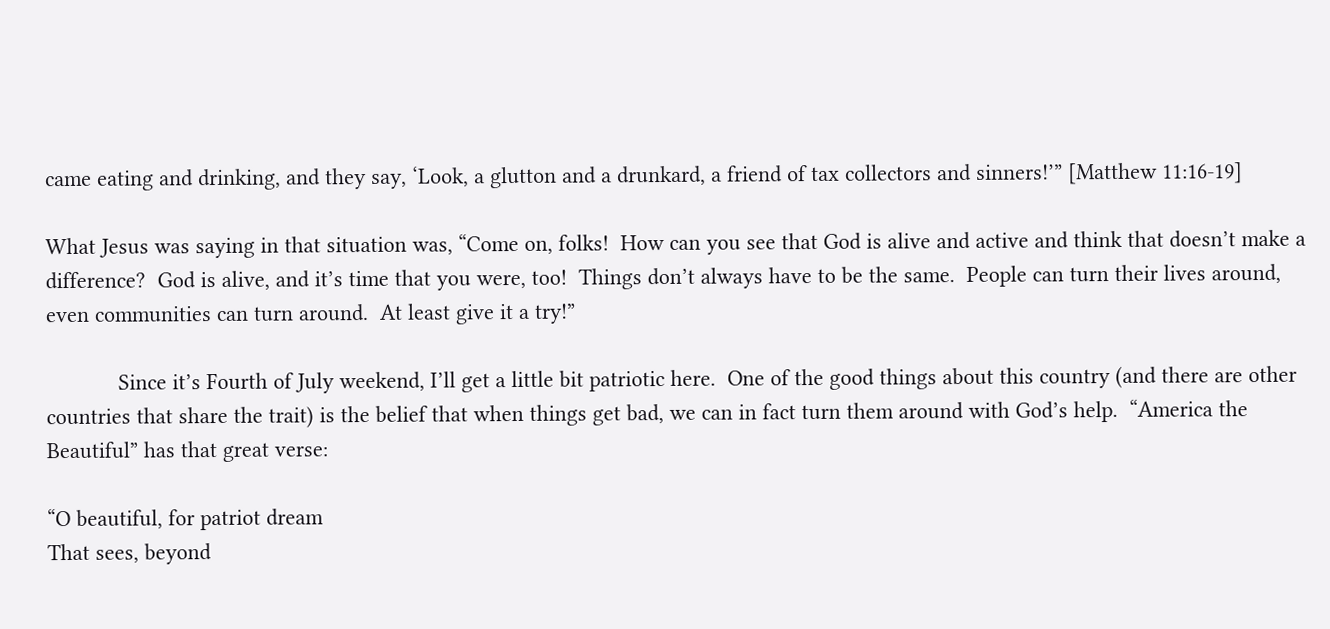came eating and drinking, and they say, ‘Look, a glutton and a drunkard, a friend of tax collectors and sinners!’” [Matthew 11:16-19]

What Jesus was saying in that situation was, “Come on, folks!  How can you see that God is alive and active and think that doesn’t make a difference?  God is alive, and it’s time that you were, too!  Things don’t always have to be the same.  People can turn their lives around, even communities can turn around.  At least give it a try!”

            Since it’s Fourth of July weekend, I’ll get a little bit patriotic here.  One of the good things about this country (and there are other countries that share the trait) is the belief that when things get bad, we can in fact turn them around with God’s help.  “America the Beautiful” has that great verse:

“O beautiful, for patriot dream
That sees, beyond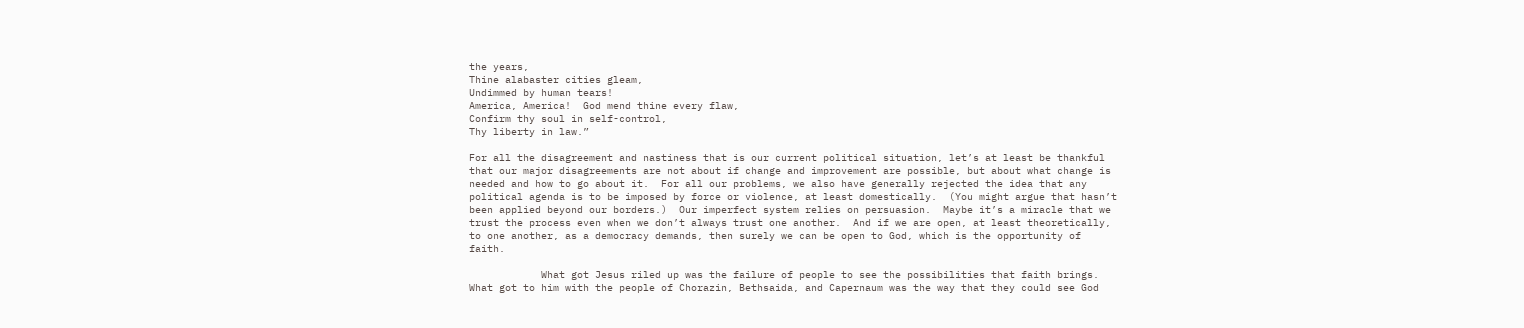the years,
Thine alabaster cities gleam,
Undimmed by human tears!
America, America!  God mend thine every flaw,
Confirm thy soul in self-control,
Thy liberty in law.”

For all the disagreement and nastiness that is our current political situation, let’s at least be thankful that our major disagreements are not about if change and improvement are possible, but about what change is needed and how to go about it.  For all our problems, we also have generally rejected the idea that any political agenda is to be imposed by force or violence, at least domestically.  (You might argue that hasn’t been applied beyond our borders.)  Our imperfect system relies on persuasion.  Maybe it’s a miracle that we trust the process even when we don’t always trust one another.  And if we are open, at least theoretically, to one another, as a democracy demands, then surely we can be open to God, which is the opportunity of faith.

            What got Jesus riled up was the failure of people to see the possibilities that faith brings.  What got to him with the people of Chorazin, Bethsaida, and Capernaum was the way that they could see God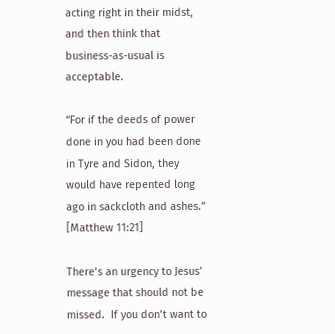acting right in their midst, and then think that business-as-usual is acceptable.

“For if the deeds of power done in you had been done in Tyre and Sidon, they would have repented long ago in sackcloth and ashes.” [Matthew 11:21]

There’s an urgency to Jesus’ message that should not be missed.  If you don’t want to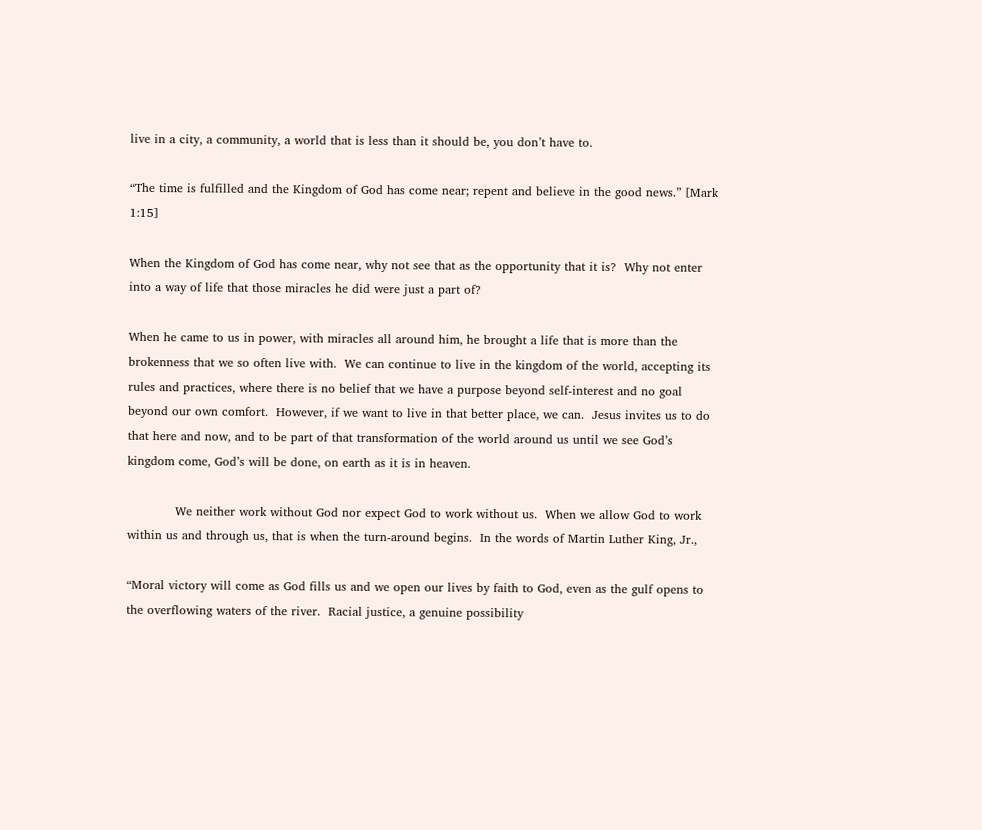live in a city, a community, a world that is less than it should be, you don’t have to.

“The time is fulfilled and the Kingdom of God has come near; repent and believe in the good news.” [Mark 1:15]

When the Kingdom of God has come near, why not see that as the opportunity that it is?  Why not enter into a way of life that those miracles he did were just a part of?

When he came to us in power, with miracles all around him, he brought a life that is more than the brokenness that we so often live with.  We can continue to live in the kingdom of the world, accepting its rules and practices, where there is no belief that we have a purpose beyond self-interest and no goal beyond our own comfort.  However, if we want to live in that better place, we can.  Jesus invites us to do that here and now, and to be part of that transformation of the world around us until we see God’s kingdom come, God’s will be done, on earth as it is in heaven.

            We neither work without God nor expect God to work without us.  When we allow God to work within us and through us, that is when the turn-around begins.  In the words of Martin Luther King, Jr.,

“Moral victory will come as God fills us and we open our lives by faith to God, even as the gulf opens to the overflowing waters of the river.  Racial justice, a genuine possibility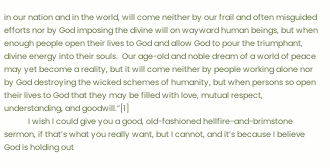in our nation and in the world, will come neither by our frail and often misguided efforts nor by God imposing the divine will on wayward human beings, but when enough people open their lives to God and allow God to pour the triumphant, divine energy into their souls.  Our age-old and noble dream of a world of peace may yet become a reality, but it will come neither by people working alone nor by God destroying the wicked schemes of humanity, but when persons so open their lives to God that they may be filled with love, mutual respect, understanding, and goodwill.”[1]
            I wish I could give you a good, old-fashioned hellfire-and-brimstone sermon, if that’s what you really want, but I cannot, and it’s because I believe God is holding out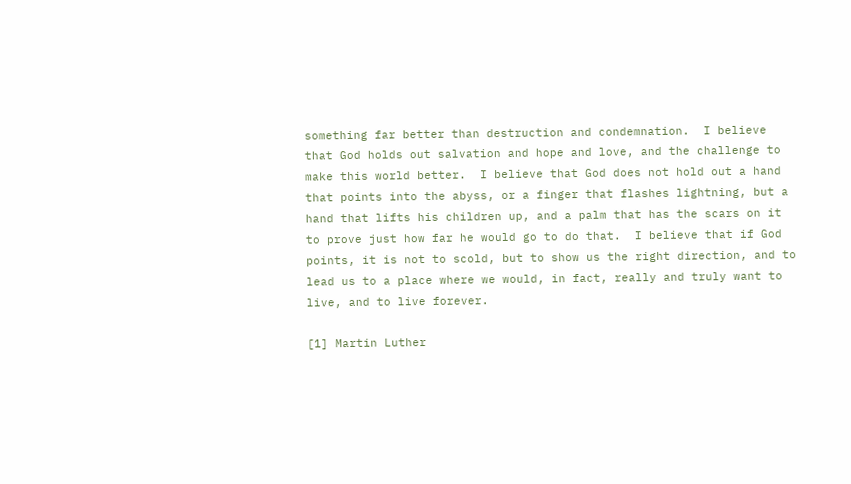something far better than destruction and condemnation.  I believe that God holds out salvation and hope and love, and the challenge to make this world better.  I believe that God does not hold out a hand that points into the abyss, or a finger that flashes lightning, but a hand that lifts his children up, and a palm that has the scars on it to prove just how far he would go to do that.  I believe that if God points, it is not to scold, but to show us the right direction, and to lead us to a place where we would, in fact, really and truly want to live, and to live forever.

[1] Martin Luther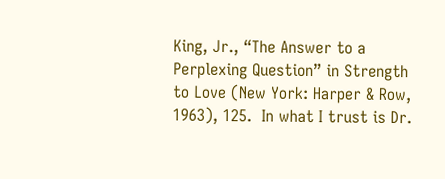King, Jr., “The Answer to a Perplexing Question” in Strength to Love (New York: Harper & Row, 1963), 125.  In what I trust is Dr.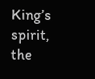King’s spirit, the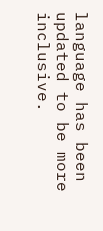language has been updated to be more inclusive.